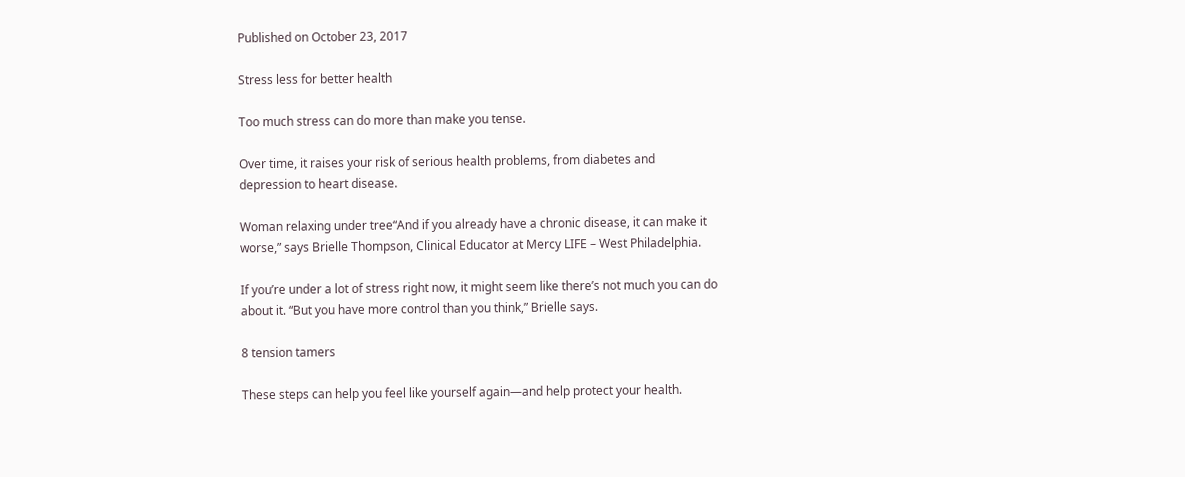Published on October 23, 2017

Stress less for better health

Too much stress can do more than make you tense.

Over time, it raises your risk of serious health problems, from diabetes and depression to heart disease.

Woman relaxing under tree“And if you already have a chronic disease, it can make it worse,” says Brielle Thompson, Clinical Educator at Mercy LIFE – West Philadelphia.

If you’re under a lot of stress right now, it might seem like there’s not much you can do about it. “But you have more control than you think,” Brielle says.

8 tension tamers

These steps can help you feel like yourself again—and help protect your health.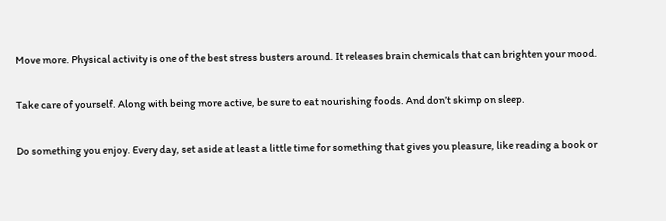Move more. Physical activity is one of the best stress busters around. It releases brain chemicals that can brighten your mood.

Take care of yourself. Along with being more active, be sure to eat nourishing foods. And don’t skimp on sleep.

Do something you enjoy. Every day, set aside at least a little time for something that gives you pleasure, like reading a book or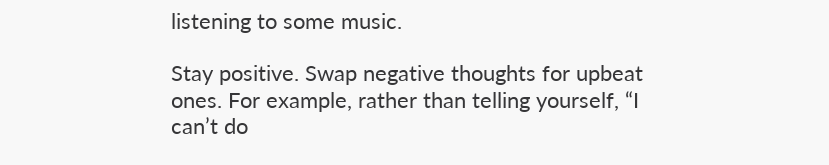listening to some music.

Stay positive. Swap negative thoughts for upbeat ones. For example, rather than telling yourself, “I can’t do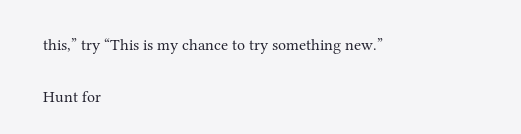this,” try “This is my chance to try something new.”

Hunt for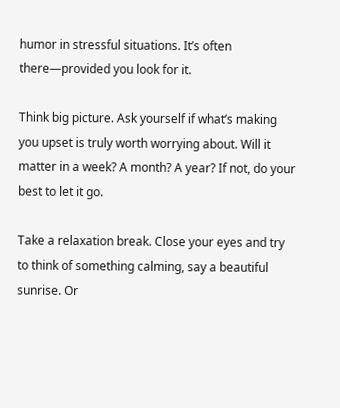humor in stressful situations. It’s often there—provided you look for it.

Think big picture. Ask yourself if what’s making you upset is truly worth worrying about. Will it matter in a week? A month? A year? If not, do your best to let it go.

Take a relaxation break. Close your eyes and try to think of something calming, say a beautiful sunrise. Or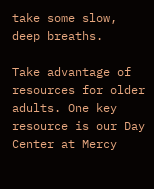take some slow, deep breaths.

Take advantage of resources for older adults. One key resource is our Day Center at Mercy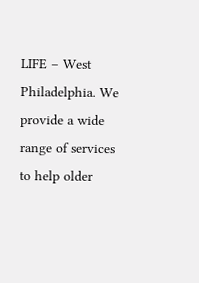LIFE – West Philadelphia. We provide a wide range of services to help older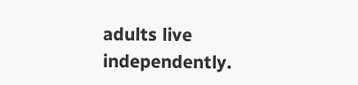adults live independently.